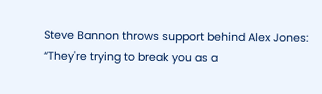Steve Bannon throws support behind Alex Jones: “They're trying to break you as a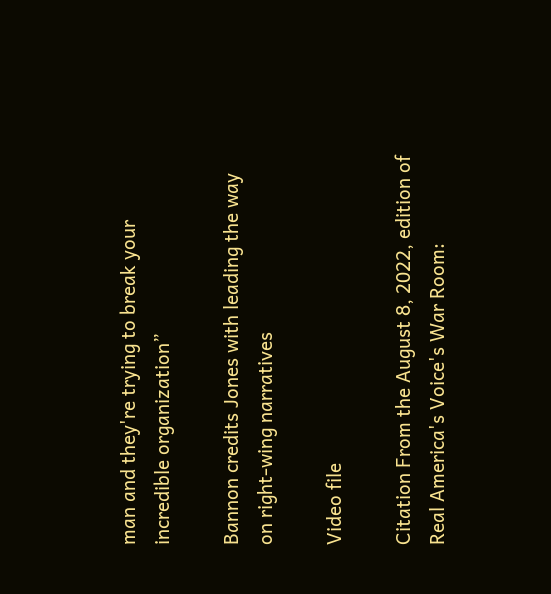man and they're trying to break your incredible organization”

Bannon credits Jones with leading the way on right-wing narratives

Video file

Citation From the August 8, 2022, edition of Real America's Voice's War Room: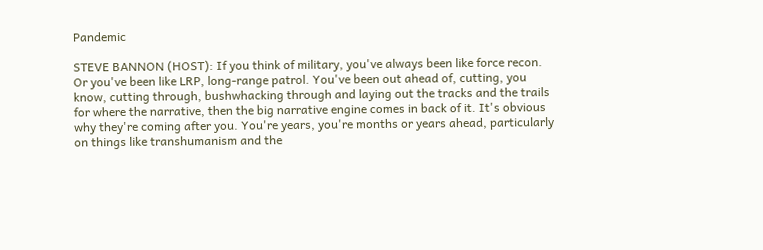Pandemic

STEVE BANNON (HOST): If you think of military, you've always been like force recon. Or you've been like LRP, long-range patrol. You've been out ahead of, cutting, you know, cutting through, bushwhacking through and laying out the tracks and the trails for where the narrative, then the big narrative engine comes in back of it. It's obvious why they're coming after you. You're years, you're months or years ahead, particularly on things like transhumanism and the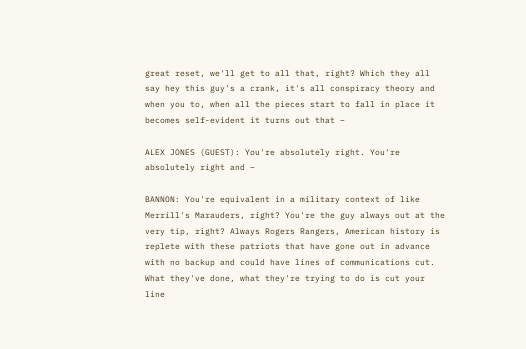great reset, we'll get to all that, right? Which they all say hey this guy's a crank, it's all conspiracy theory and when you to, when all the pieces start to fall in place it becomes self-evident it turns out that –

ALEX JONES (GUEST): You're absolutely right. You're absolutely right and –

BANNON: You're equivalent in a military context of like Merrill's Marauders, right? You're the guy always out at the very tip, right? Always Rogers Rangers, American history is replete with these patriots that have gone out in advance with no backup and could have lines of communications cut. What they've done, what they're trying to do is cut your line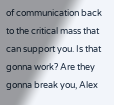of communication back to the critical mass that can support you. Is that gonna work? Are they gonna break you, Alex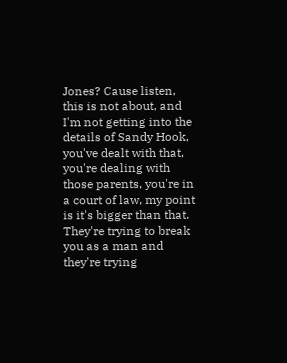Jones? Cause listen, this is not about, and I'm not getting into the details of Sandy Hook, you've dealt with that, you're dealing with those parents, you're in a court of law, my point is it's bigger than that. They're trying to break you as a man and they're trying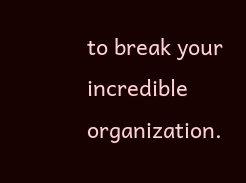to break your incredible organization.